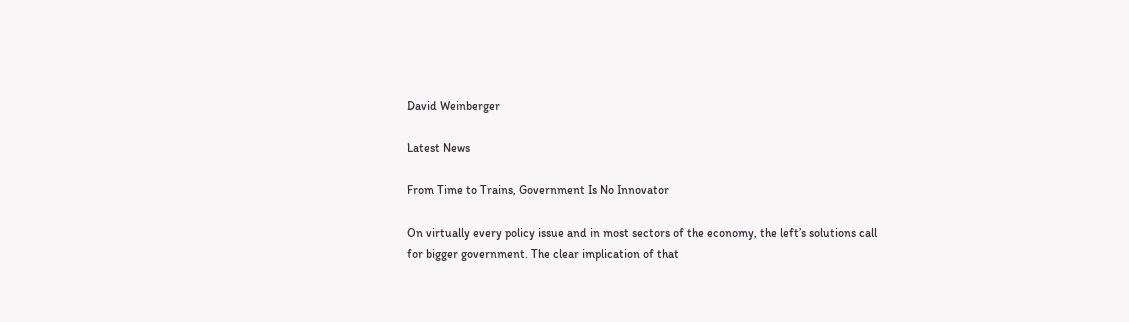David Weinberger

Latest News

From Time to Trains, Government Is No Innovator

On virtually every policy issue and in most sectors of the economy, the left’s solutions call for bigger government. The clear implication of that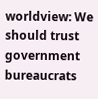worldview: We should trust government bureaucrats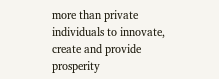more than private individuals to innovate, create and provide prosperity